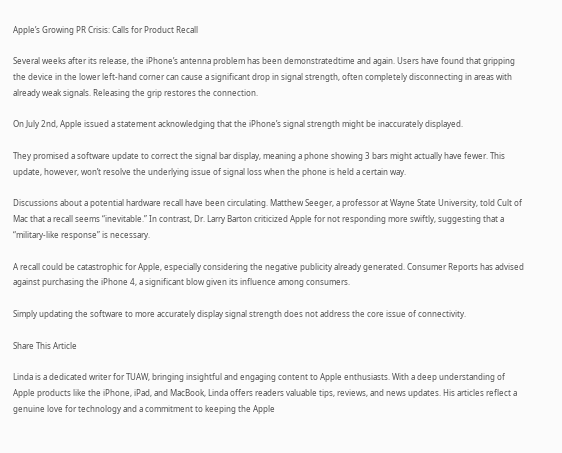Apple’s Growing PR Crisis: Calls for Product Recall

Several weeks after its release, the iPhone’s antenna problem has been demonstratedtime and again. Users have found that gripping the device in the lower left-hand corner can cause a significant drop in signal strength, often completely disconnecting in areas with already weak signals. Releasing the grip restores the connection.

On July 2nd, Apple issued a statement acknowledging that the iPhone’s signal strength might be inaccurately displayed.

They promised a software update to correct the signal bar display, meaning a phone showing 3 bars might actually have fewer. This update, however, won’t resolve the underlying issue of signal loss when the phone is held a certain way.

Discussions about a potential hardware recall have been circulating. Matthew Seeger, a professor at Wayne State University, told Cult of Mac that a recall seems “inevitable.” In contrast, Dr. Larry Barton criticized Apple for not responding more swiftly, suggesting that a “military-like response” is necessary.

A recall could be catastrophic for Apple, especially considering the negative publicity already generated. Consumer Reports has advised against purchasing the iPhone 4, a significant blow given its influence among consumers.

Simply updating the software to more accurately display signal strength does not address the core issue of connectivity.

Share This Article

Linda is a dedicated writer for TUAW, bringing insightful and engaging content to Apple enthusiasts. With a deep understanding of Apple products like the iPhone, iPad, and MacBook, Linda offers readers valuable tips, reviews, and news updates. His articles reflect a genuine love for technology and a commitment to keeping the Apple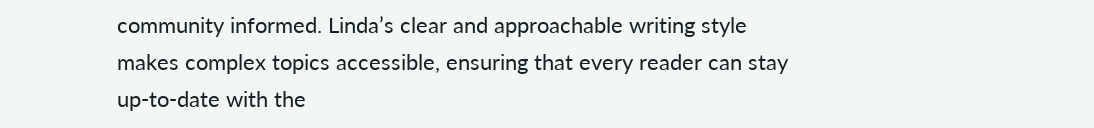community informed. Linda’s clear and approachable writing style makes complex topics accessible, ensuring that every reader can stay up-to-date with the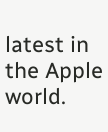latest in the Apple world.